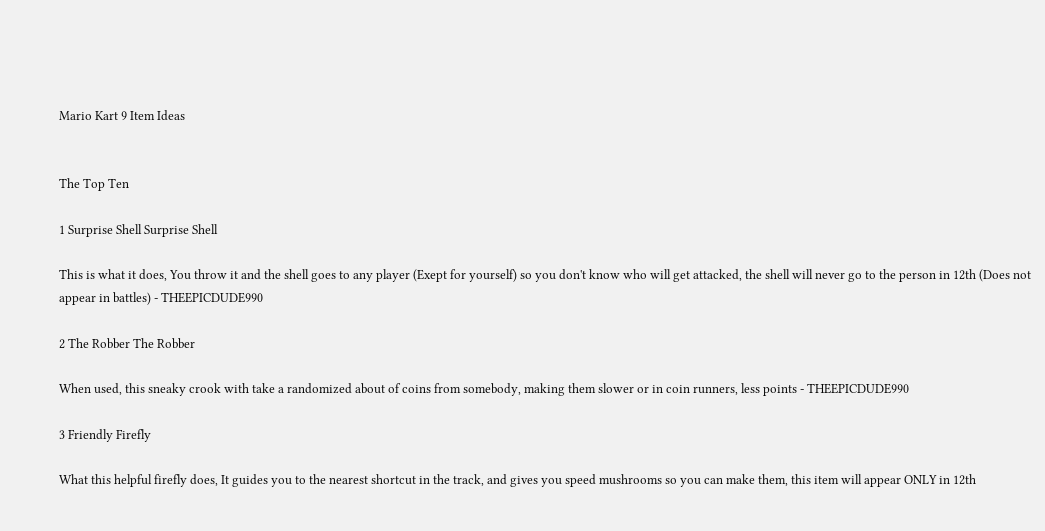Mario Kart 9 Item Ideas


The Top Ten

1 Surprise Shell Surprise Shell

This is what it does, You throw it and the shell goes to any player (Exept for yourself) so you don't know who will get attacked, the shell will never go to the person in 12th (Does not appear in battles) - THEEPICDUDE990

2 The Robber The Robber

When used, this sneaky crook with take a randomized about of coins from somebody, making them slower or in coin runners, less points - THEEPICDUDE990

3 Friendly Firefly

What this helpful firefly does, It guides you to the nearest shortcut in the track, and gives you speed mushrooms so you can make them, this item will appear ONLY in 12th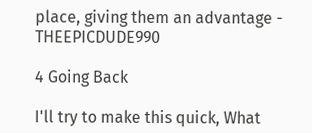place, giving them an advantage - THEEPICDUDE990

4 Going Back

I'll try to make this quick, What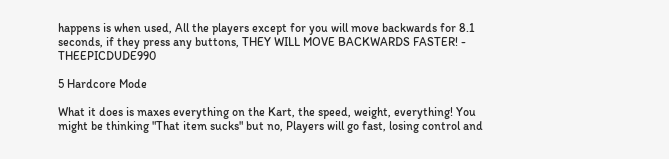happens is when used, All the players except for you will move backwards for 8.1 seconds, if they press any buttons, THEY WILL MOVE BACKWARDS FASTER! - THEEPICDUDE990

5 Hardcore Mode

What it does is maxes everything on the Kart, the speed, weight, everything! You might be thinking "That item sucks" but no, Players will go fast, losing control and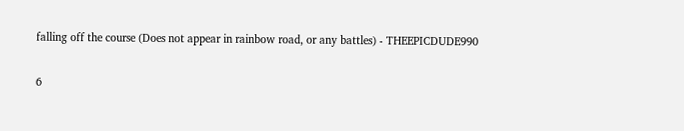falling off the course (Does not appear in rainbow road, or any battles) - THEEPICDUDE990

6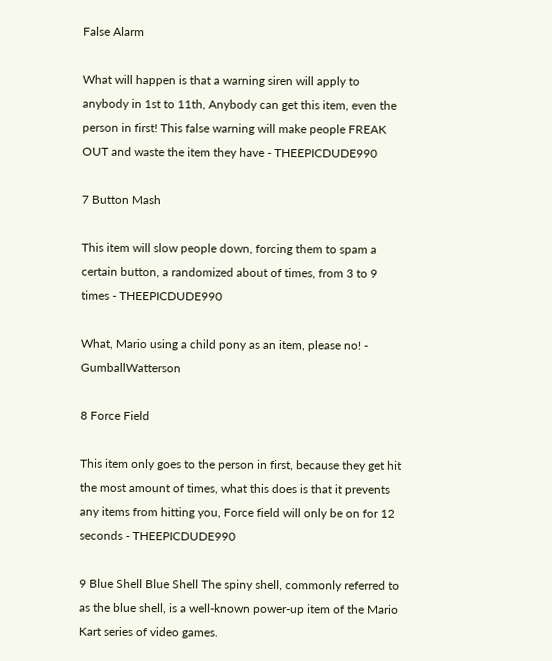False Alarm

What will happen is that a warning siren will apply to anybody in 1st to 11th, Anybody can get this item, even the person in first! This false warning will make people FREAK OUT and waste the item they have - THEEPICDUDE990

7 Button Mash

This item will slow people down, forcing them to spam a certain button, a randomized about of times, from 3 to 9 times - THEEPICDUDE990

What, Mario using a child pony as an item, please no! - GumballWatterson

8 Force Field

This item only goes to the person in first, because they get hit the most amount of times, what this does is that it prevents any items from hitting you, Force field will only be on for 12 seconds - THEEPICDUDE990

9 Blue Shell Blue Shell The spiny shell, commonly referred to as the blue shell, is a well-known power-up item of the Mario Kart series of video games.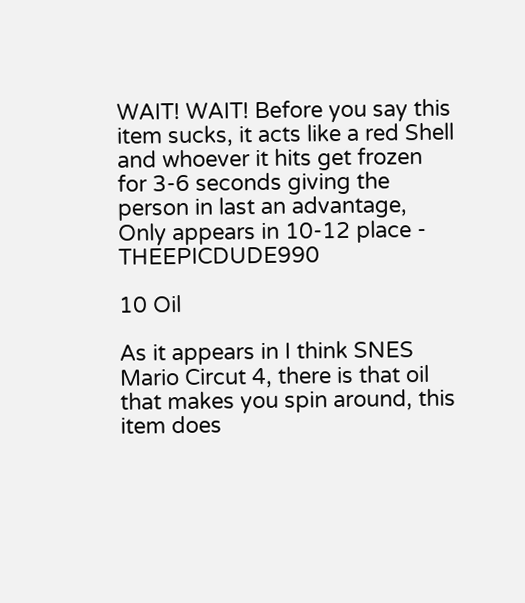WAIT! WAIT! Before you say this item sucks, it acts like a red Shell and whoever it hits get frozen for 3-6 seconds giving the person in last an advantage, Only appears in 10-12 place - THEEPICDUDE990

10 Oil

As it appears in I think SNES Mario Circut 4, there is that oil that makes you spin around, this item does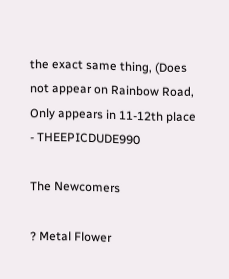the exact same thing, (Does not appear on Rainbow Road, Only appears in 11-12th place - THEEPICDUDE990

The Newcomers

? Metal Flower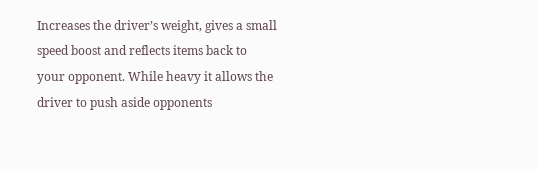Increases the driver’s weight, gives a small speed boost and reflects items back to your opponent. While heavy it allows the driver to push aside opponents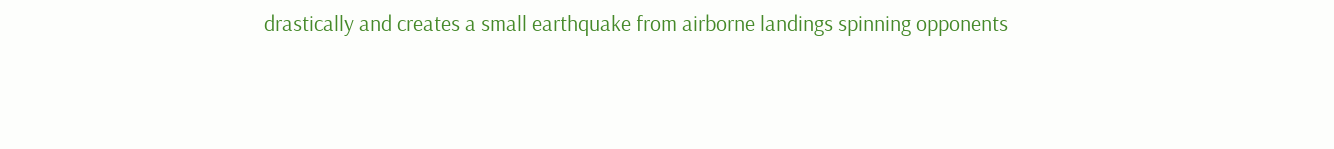drastically and creates a small earthquake from airborne landings spinning opponents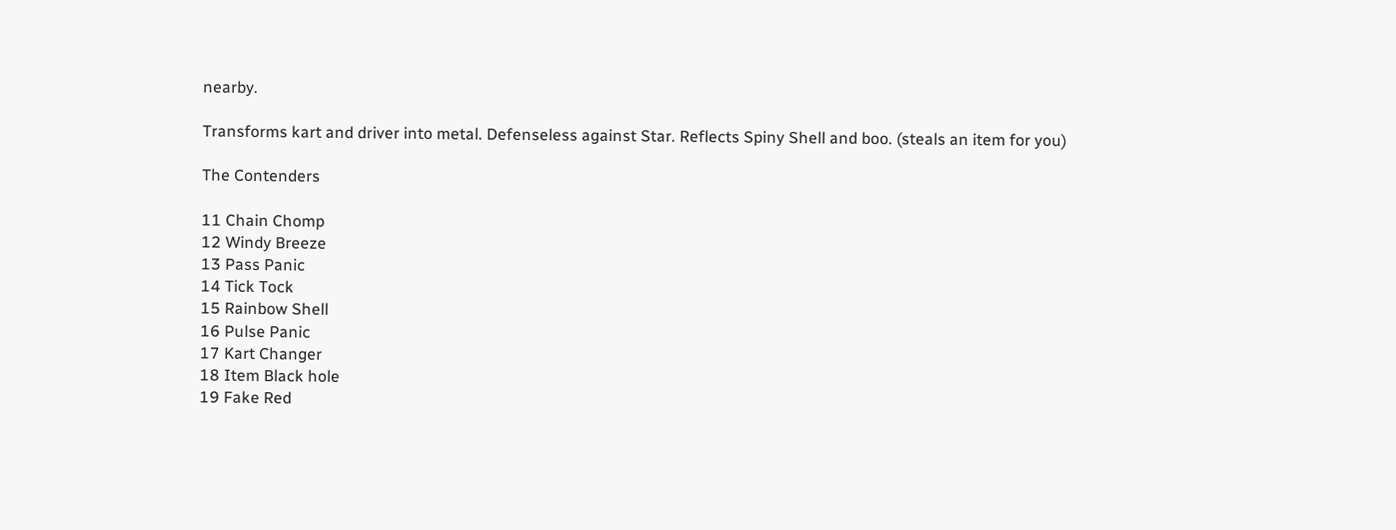nearby.

Transforms kart and driver into metal. Defenseless against Star. Reflects Spiny Shell and boo. (steals an item for you)

The Contenders

11 Chain Chomp
12 Windy Breeze
13 Pass Panic
14 Tick Tock
15 Rainbow Shell
16 Pulse Panic
17 Kart Changer
18 Item Black hole
19 Fake Red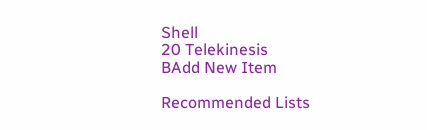Shell
20 Telekinesis
BAdd New Item

Recommended Lists